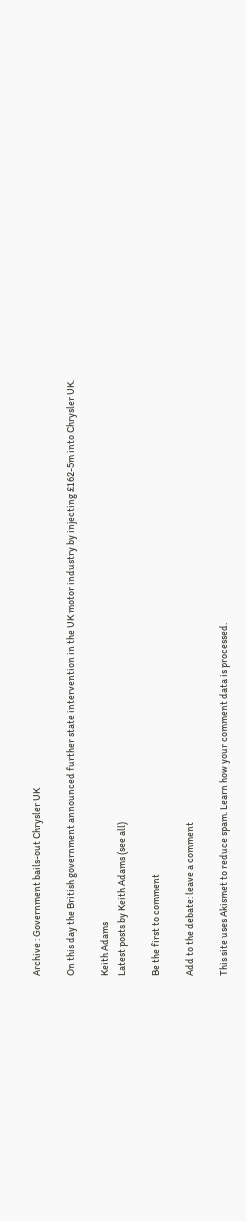Archive : Government bails-out Chrysler UK

On this day the British government announced further state intervention in the UK motor industry by injecting £162-5m into Chrysler UK.

Keith Adams
Latest posts by Keith Adams (see all)

Be the first to comment

Add to the debate: leave a comment

This site uses Akismet to reduce spam. Learn how your comment data is processed.